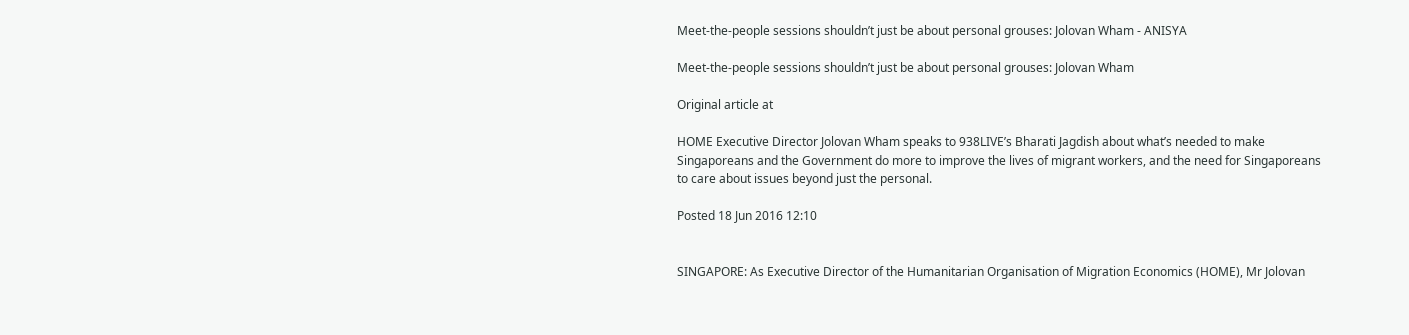Meet-the-people sessions shouldn’t just be about personal grouses: Jolovan Wham - ANISYA

Meet-the-people sessions shouldn’t just be about personal grouses: Jolovan Wham

Original article at

HOME Executive Director Jolovan Wham speaks to 938LIVE’s Bharati Jagdish about what’s needed to make Singaporeans and the Government do more to improve the lives of migrant workers, and the need for Singaporeans to care about issues beyond just the personal.

Posted 18 Jun 2016 12:10


SINGAPORE: As Executive Director of the Humanitarian Organisation of Migration Economics (HOME), Mr Jolovan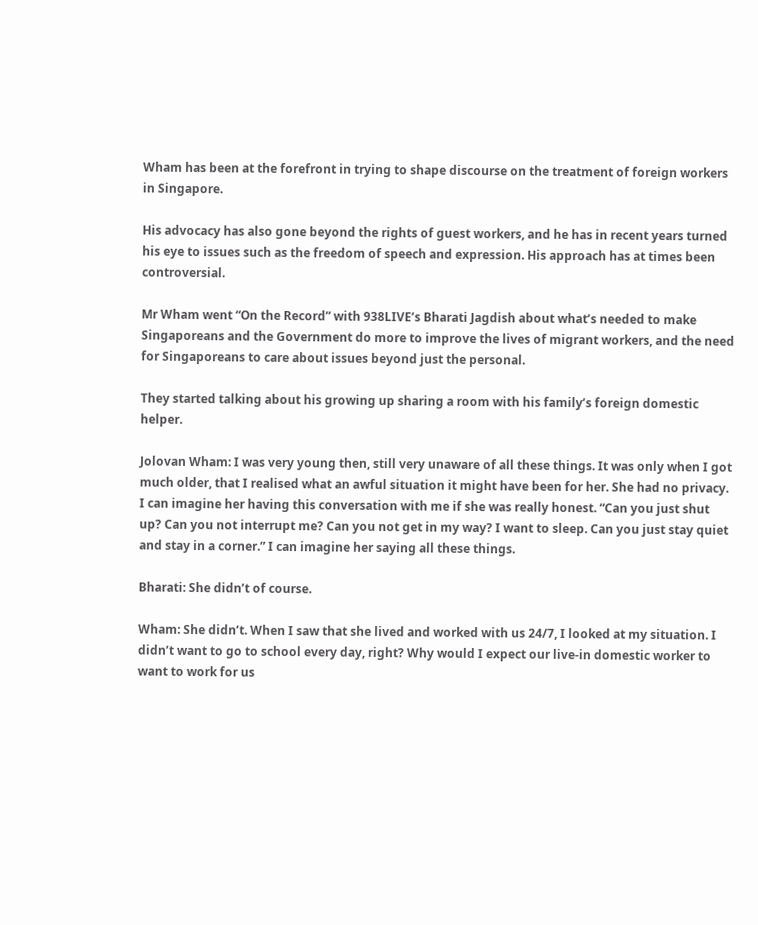Wham has been at the forefront in trying to shape discourse on the treatment of foreign workers in Singapore.

His advocacy has also gone beyond the rights of guest workers, and he has in recent years turned his eye to issues such as the freedom of speech and expression. His approach has at times been controversial.

Mr Wham went “On the Record” with 938LIVE’s Bharati Jagdish about what’s needed to make Singaporeans and the Government do more to improve the lives of migrant workers, and the need for Singaporeans to care about issues beyond just the personal.

They started talking about his growing up sharing a room with his family’s foreign domestic helper.

Jolovan Wham: I was very young then, still very unaware of all these things. It was only when I got much older, that I realised what an awful situation it might have been for her. She had no privacy. I can imagine her having this conversation with me if she was really honest. “Can you just shut up? Can you not interrupt me? Can you not get in my way? I want to sleep. Can you just stay quiet and stay in a corner.” I can imagine her saying all these things.

Bharati: She didn’t of course.

Wham: She didn’t. When I saw that she lived and worked with us 24/7, I looked at my situation. I didn’t want to go to school every day, right? Why would I expect our live-in domestic worker to want to work for us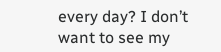every day? I don’t want to see my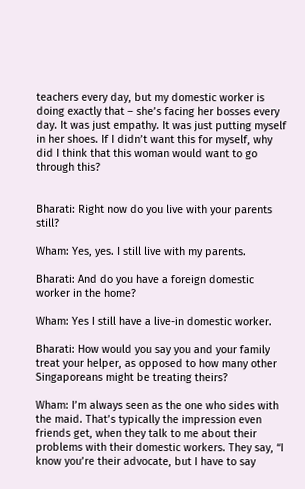teachers every day, but my domestic worker is doing exactly that – she’s facing her bosses every day. It was just empathy. It was just putting myself in her shoes. If I didn’t want this for myself, why did I think that this woman would want to go through this?


Bharati: Right now do you live with your parents still?

Wham: Yes, yes. I still live with my parents.

Bharati: And do you have a foreign domestic worker in the home?

Wham: Yes I still have a live-in domestic worker.

Bharati: How would you say you and your family treat your helper, as opposed to how many other Singaporeans might be treating theirs?

Wham: I’m always seen as the one who sides with the maid. That’s typically the impression even friends get, when they talk to me about their problems with their domestic workers. They say, “I know you’re their advocate, but I have to say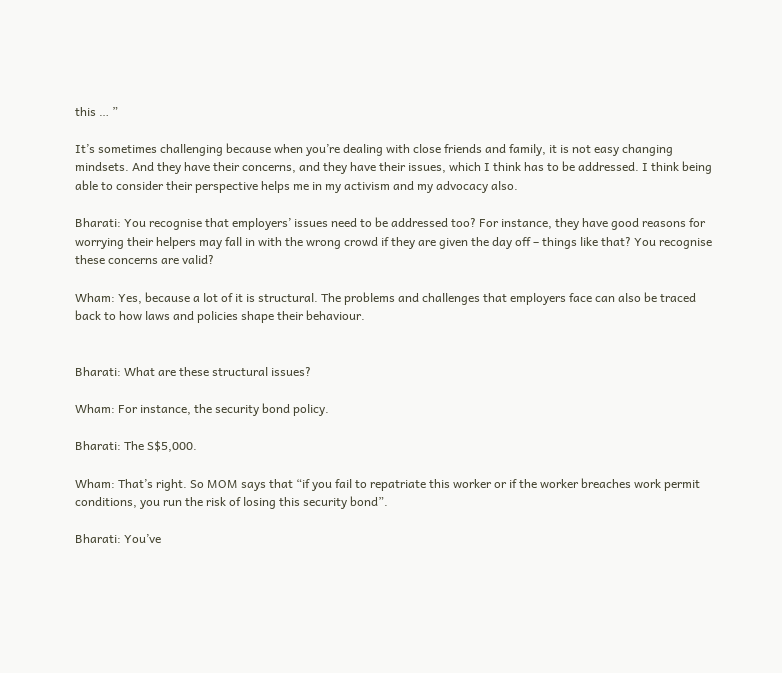this … ”

It’s sometimes challenging because when you’re dealing with close friends and family, it is not easy changing mindsets. And they have their concerns, and they have their issues, which I think has to be addressed. I think being able to consider their perspective helps me in my activism and my advocacy also.

Bharati: You recognise that employers’ issues need to be addressed too? For instance, they have good reasons for worrying their helpers may fall in with the wrong crowd if they are given the day off – things like that? You recognise these concerns are valid?

Wham: Yes, because a lot of it is structural. The problems and challenges that employers face can also be traced back to how laws and policies shape their behaviour.


Bharati: What are these structural issues?

Wham: For instance, the security bond policy.

Bharati: The S$5,000.

Wham: That’s right. So MOM says that “if you fail to repatriate this worker or if the worker breaches work permit conditions, you run the risk of losing this security bond”.

Bharati: You’ve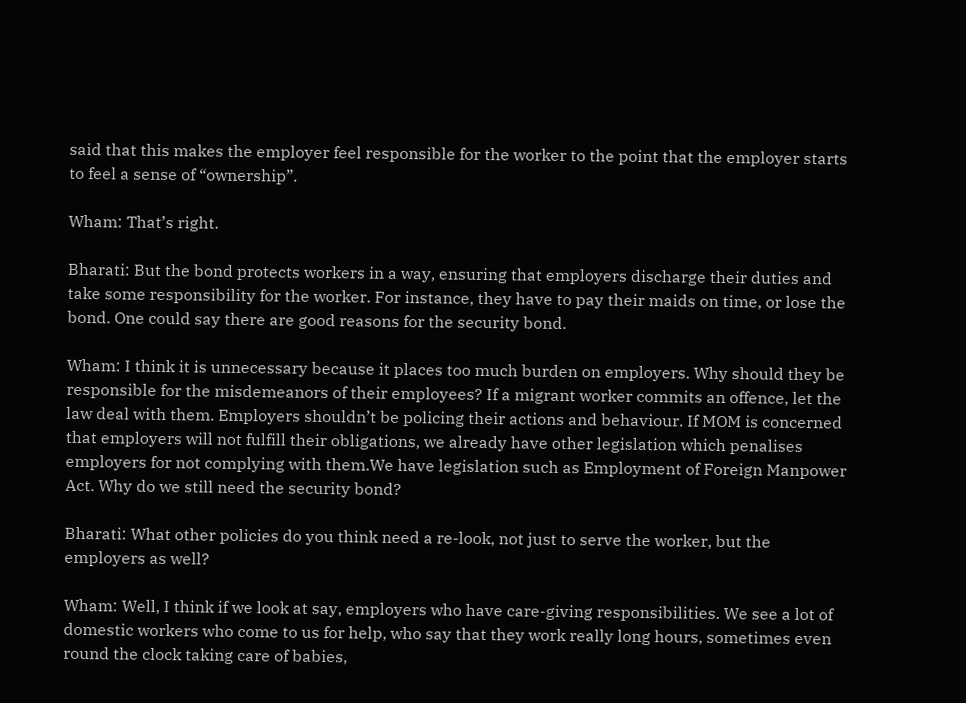said that this makes the employer feel responsible for the worker to the point that the employer starts to feel a sense of “ownership”.

Wham: That’s right.

Bharati: But the bond protects workers in a way, ensuring that employers discharge their duties and take some responsibility for the worker. For instance, they have to pay their maids on time, or lose the bond. One could say there are good reasons for the security bond.

Wham: I think it is unnecessary because it places too much burden on employers. Why should they be responsible for the misdemeanors of their employees? If a migrant worker commits an offence, let the law deal with them. Employers shouldn’t be policing their actions and behaviour. If MOM is concerned that employers will not fulfill their obligations, we already have other legislation which penalises employers for not complying with them.We have legislation such as Employment of Foreign Manpower Act. Why do we still need the security bond?

Bharati: What other policies do you think need a re-look, not just to serve the worker, but the employers as well?

Wham: Well, I think if we look at say, employers who have care-giving responsibilities. We see a lot of domestic workers who come to us for help, who say that they work really long hours, sometimes even round the clock taking care of babies,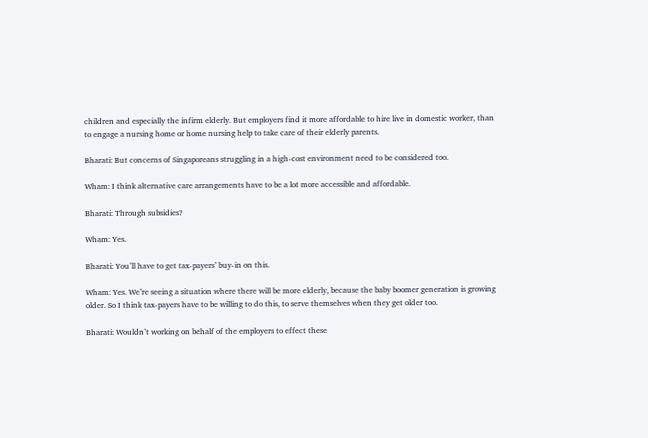children and especially the infirm elderly. But employers find it more affordable to hire live in domestic worker, than to engage a nursing home or home nursing help to take care of their elderly parents.

Bharati: But concerns of Singaporeans struggling in a high-cost environment need to be considered too.

Wham: I think alternative care arrangements have to be a lot more accessible and affordable.

Bharati: Through subsidies?

Wham: Yes.

Bharati: You’ll have to get tax-payers’ buy-in on this.

Wham: Yes. We’re seeing a situation where there will be more elderly, because the baby boomer generation is growing older. So I think tax-payers have to be willing to do this, to serve themselves when they get older too.

Bharati: Wouldn’t working on behalf of the employers to effect these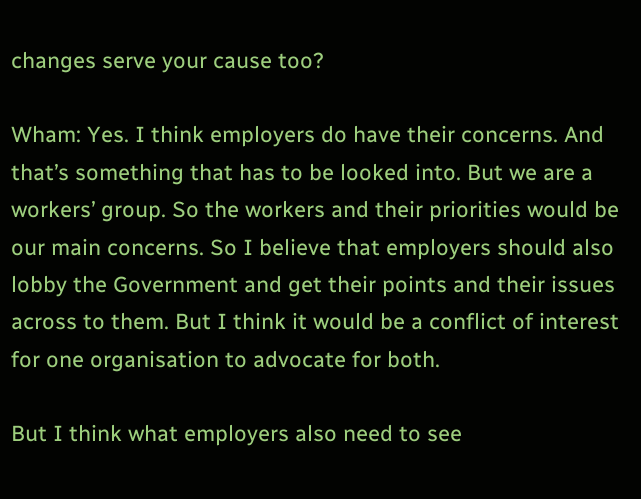changes serve your cause too?

Wham: Yes. I think employers do have their concerns. And that’s something that has to be looked into. But we are a workers’ group. So the workers and their priorities would be our main concerns. So I believe that employers should also lobby the Government and get their points and their issues across to them. But I think it would be a conflict of interest for one organisation to advocate for both.

But I think what employers also need to see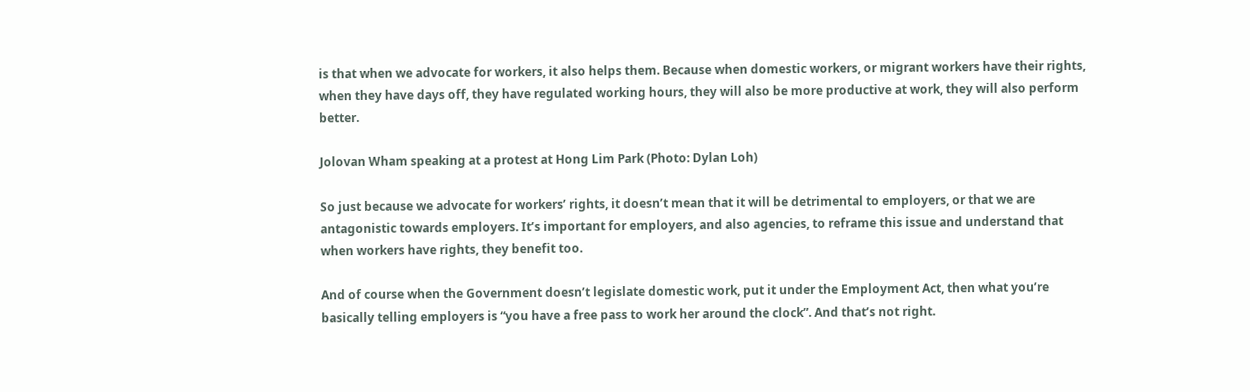is that when we advocate for workers, it also helps them. Because when domestic workers, or migrant workers have their rights, when they have days off, they have regulated working hours, they will also be more productive at work, they will also perform better.

Jolovan Wham speaking at a protest at Hong Lim Park (Photo: Dylan Loh)

So just because we advocate for workers’ rights, it doesn’t mean that it will be detrimental to employers, or that we are antagonistic towards employers. It’s important for employers, and also agencies, to reframe this issue and understand that when workers have rights, they benefit too.

And of course when the Government doesn’t legislate domestic work, put it under the Employment Act, then what you’re basically telling employers is “you have a free pass to work her around the clock”. And that’s not right.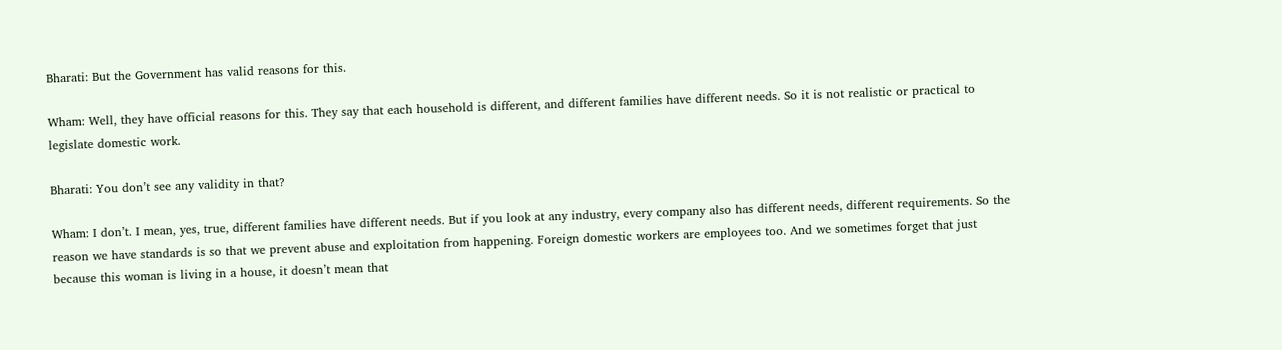Bharati: But the Government has valid reasons for this.

Wham: Well, they have official reasons for this. They say that each household is different, and different families have different needs. So it is not realistic or practical to legislate domestic work.

Bharati: You don’t see any validity in that?

Wham: I don’t. I mean, yes, true, different families have different needs. But if you look at any industry, every company also has different needs, different requirements. So the reason we have standards is so that we prevent abuse and exploitation from happening. Foreign domestic workers are employees too. And we sometimes forget that just because this woman is living in a house, it doesn’t mean that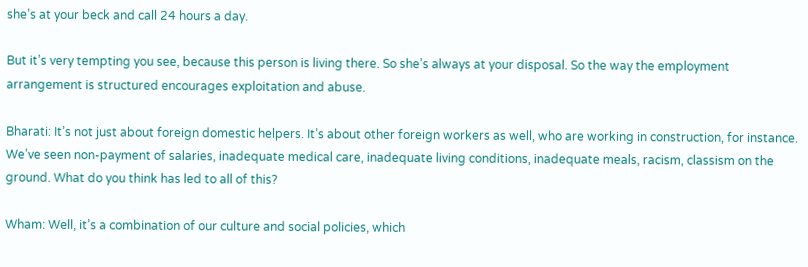she’s at your beck and call 24 hours a day.

But it’s very tempting you see, because this person is living there. So she’s always at your disposal. So the way the employment arrangement is structured encourages exploitation and abuse.

Bharati: It’s not just about foreign domestic helpers. It’s about other foreign workers as well, who are working in construction, for instance. We’ve seen non-payment of salaries, inadequate medical care, inadequate living conditions, inadequate meals, racism, classism on the ground. What do you think has led to all of this?

Wham: Well, it’s a combination of our culture and social policies, which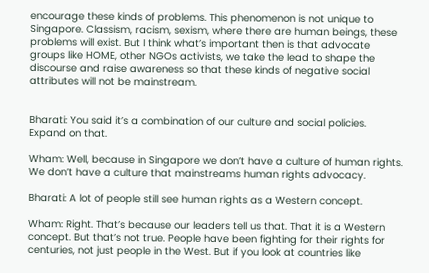encourage these kinds of problems. This phenomenon is not unique to Singapore. Classism, racism, sexism, where there are human beings, these problems will exist. But I think what’s important then is that advocate groups like HOME, other NGOs activists, we take the lead to shape the discourse and raise awareness so that these kinds of negative social attributes will not be mainstream.


Bharati: You said it’s a combination of our culture and social policies. Expand on that.

Wham: Well, because in Singapore we don’t have a culture of human rights. We don’t have a culture that mainstreams human rights advocacy.

Bharati: A lot of people still see human rights as a Western concept.

Wham: Right. That’s because our leaders tell us that. That it is a Western concept. But that’s not true. People have been fighting for their rights for centuries, not just people in the West. But if you look at countries like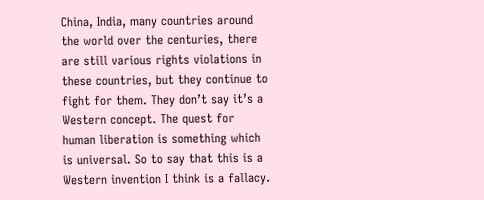China, India, many countries around the world over the centuries, there are still various rights violations in these countries, but they continue to fight for them. They don’t say it’s a Western concept. The quest for human liberation is something which is universal. So to say that this is a Western invention I think is a fallacy.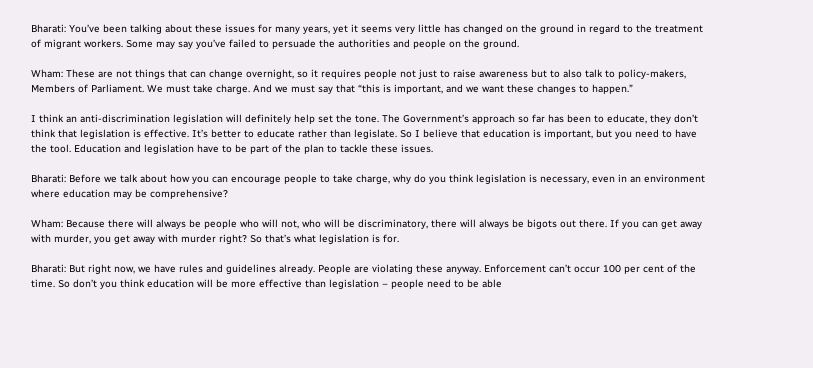Bharati: You’ve been talking about these issues for many years, yet it seems very little has changed on the ground in regard to the treatment of migrant workers. Some may say you’ve failed to persuade the authorities and people on the ground.

Wham: These are not things that can change overnight, so it requires people not just to raise awareness but to also talk to policy-makers, Members of Parliament. We must take charge. And we must say that “this is important, and we want these changes to happen.”

I think an anti-discrimination legislation will definitely help set the tone. The Government’s approach so far has been to educate, they don’t think that legislation is effective. It’s better to educate rather than legislate. So I believe that education is important, but you need to have the tool. Education and legislation have to be part of the plan to tackle these issues.

Bharati: Before we talk about how you can encourage people to take charge, why do you think legislation is necessary, even in an environment where education may be comprehensive?

Wham: Because there will always be people who will not, who will be discriminatory, there will always be bigots out there. If you can get away with murder, you get away with murder right? So that’s what legislation is for.

Bharati: But right now, we have rules and guidelines already. People are violating these anyway. Enforcement can’t occur 100 per cent of the time. So don’t you think education will be more effective than legislation – people need to be able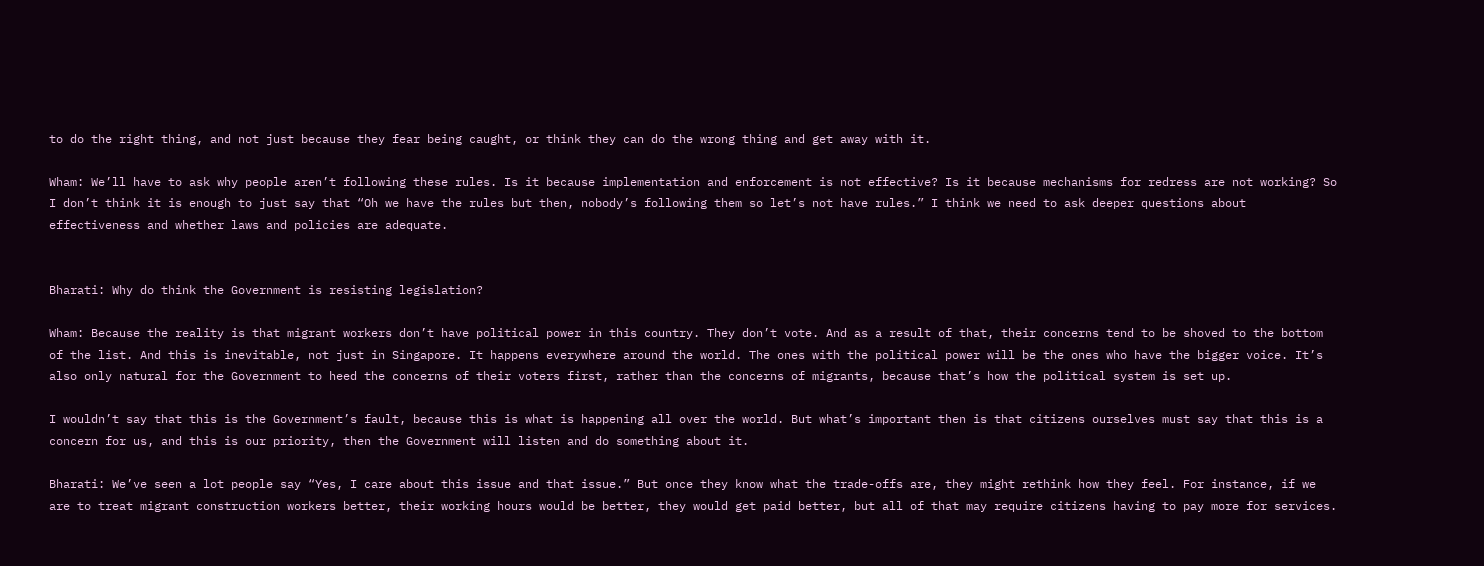to do the right thing, and not just because they fear being caught, or think they can do the wrong thing and get away with it.

Wham: We’ll have to ask why people aren’t following these rules. Is it because implementation and enforcement is not effective? Is it because mechanisms for redress are not working? So I don’t think it is enough to just say that “Oh we have the rules but then, nobody’s following them so let’s not have rules.” I think we need to ask deeper questions about effectiveness and whether laws and policies are adequate.


Bharati: Why do think the Government is resisting legislation?

Wham: Because the reality is that migrant workers don’t have political power in this country. They don’t vote. And as a result of that, their concerns tend to be shoved to the bottom of the list. And this is inevitable, not just in Singapore. It happens everywhere around the world. The ones with the political power will be the ones who have the bigger voice. It’s also only natural for the Government to heed the concerns of their voters first, rather than the concerns of migrants, because that’s how the political system is set up.

I wouldn’t say that this is the Government’s fault, because this is what is happening all over the world. But what’s important then is that citizens ourselves must say that this is a concern for us, and this is our priority, then the Government will listen and do something about it.

Bharati: We’ve seen a lot people say “Yes, I care about this issue and that issue.” But once they know what the trade-offs are, they might rethink how they feel. For instance, if we are to treat migrant construction workers better, their working hours would be better, they would get paid better, but all of that may require citizens having to pay more for services.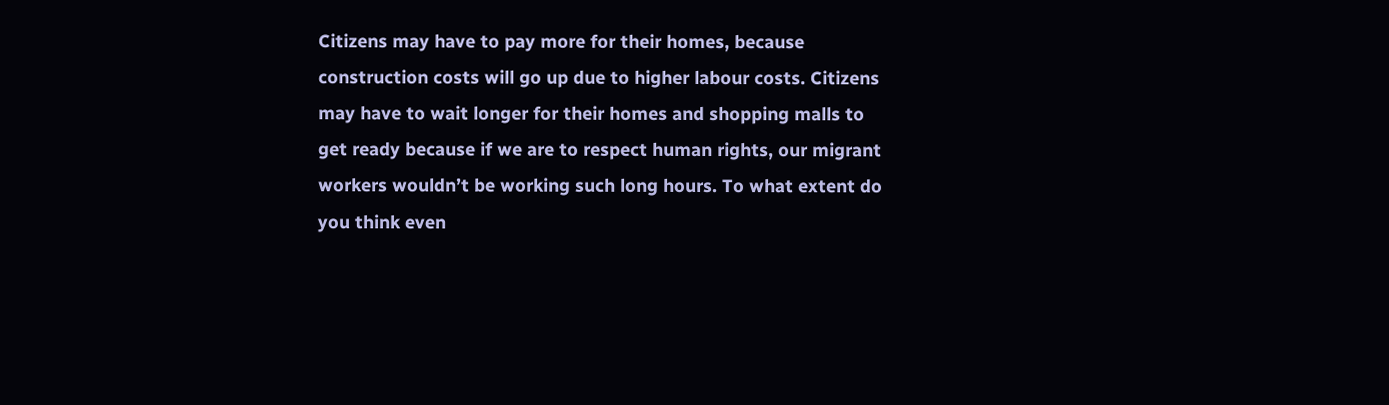Citizens may have to pay more for their homes, because construction costs will go up due to higher labour costs. Citizens may have to wait longer for their homes and shopping malls to get ready because if we are to respect human rights, our migrant workers wouldn’t be working such long hours. To what extent do you think even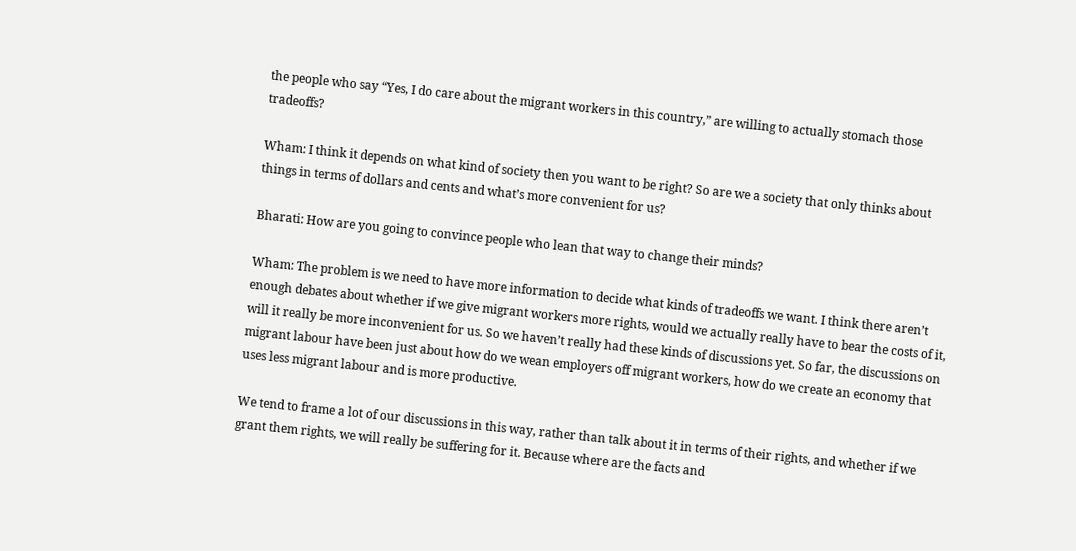the people who say “Yes, I do care about the migrant workers in this country,” are willing to actually stomach those tradeoffs?

Wham: I think it depends on what kind of society then you want to be right? So are we a society that only thinks about things in terms of dollars and cents and what’s more convenient for us?

Bharati: How are you going to convince people who lean that way to change their minds?

Wham: The problem is we need to have more information to decide what kinds of tradeoffs we want. I think there aren’t enough debates about whether if we give migrant workers more rights, would we actually really have to bear the costs of it, will it really be more inconvenient for us. So we haven’t really had these kinds of discussions yet. So far, the discussions on migrant labour have been just about how do we wean employers off migrant workers, how do we create an economy that uses less migrant labour and is more productive.

We tend to frame a lot of our discussions in this way, rather than talk about it in terms of their rights, and whether if we grant them rights, we will really be suffering for it. Because where are the facts and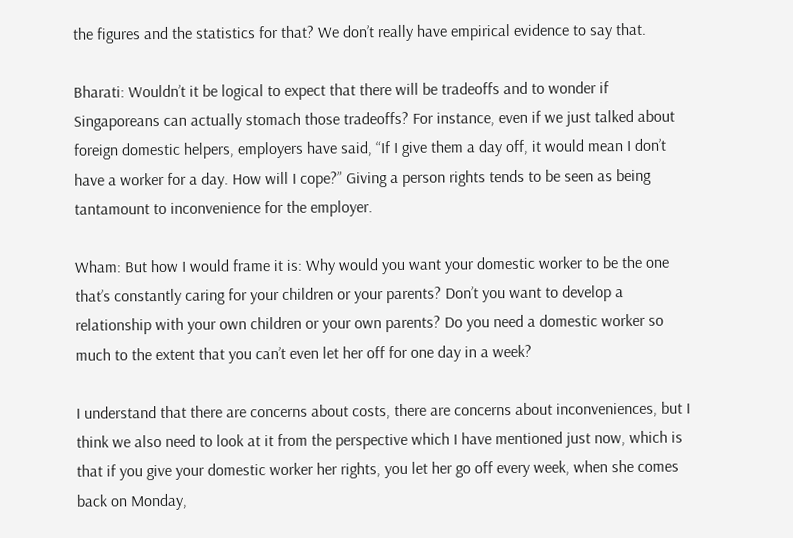the figures and the statistics for that? We don’t really have empirical evidence to say that.

Bharati: Wouldn’t it be logical to expect that there will be tradeoffs and to wonder if Singaporeans can actually stomach those tradeoffs? For instance, even if we just talked about foreign domestic helpers, employers have said, “If I give them a day off, it would mean I don’t have a worker for a day. How will I cope?” Giving a person rights tends to be seen as being tantamount to inconvenience for the employer.

Wham: But how I would frame it is: Why would you want your domestic worker to be the one that’s constantly caring for your children or your parents? Don’t you want to develop a relationship with your own children or your own parents? Do you need a domestic worker so much to the extent that you can’t even let her off for one day in a week?

I understand that there are concerns about costs, there are concerns about inconveniences, but I think we also need to look at it from the perspective which I have mentioned just now, which is that if you give your domestic worker her rights, you let her go off every week, when she comes back on Monday,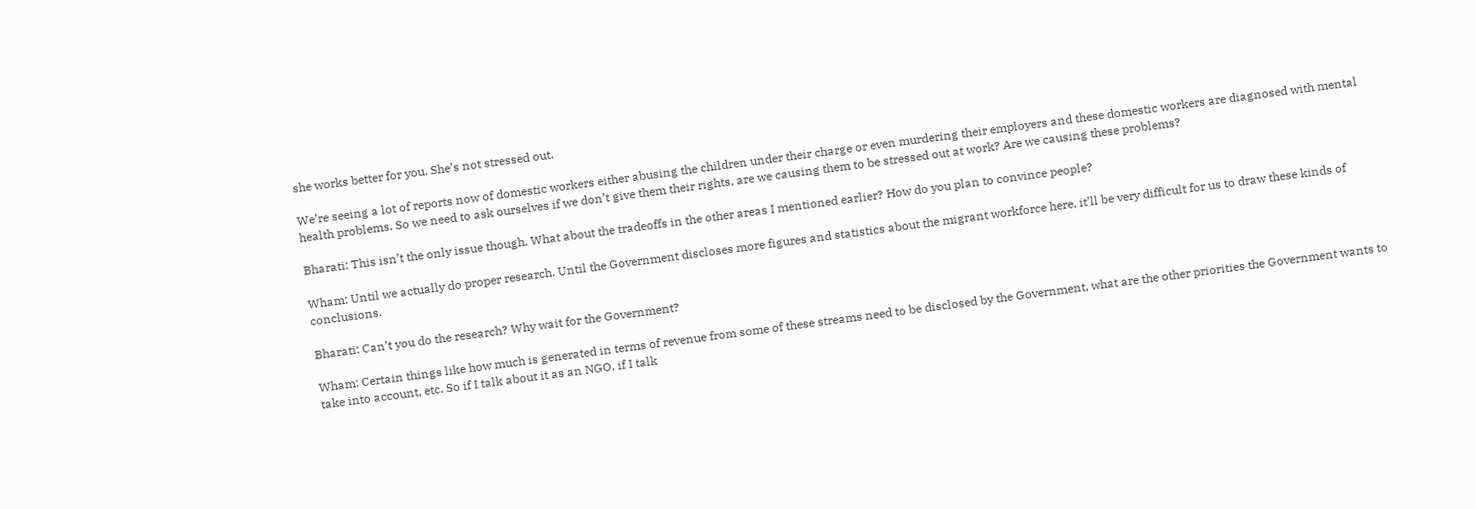she works better for you. She’s not stressed out.

We’re seeing a lot of reports now of domestic workers either abusing the children under their charge or even murdering their employers and these domestic workers are diagnosed with mental health problems. So we need to ask ourselves if we don’t give them their rights, are we causing them to be stressed out at work? Are we causing these problems?

Bharati: This isn’t the only issue though. What about the tradeoffs in the other areas I mentioned earlier? How do you plan to convince people?

Wham: Until we actually do proper research. Until the Government discloses more figures and statistics about the migrant workforce here, it’ll be very difficult for us to draw these kinds of conclusions.

Bharati: Can’t you do the research? Why wait for the Government?

Wham: Certain things like how much is generated in terms of revenue from some of these streams need to be disclosed by the Government, what are the other priorities the Government wants to take into account, etc. So if I talk about it as an NGO, if I talk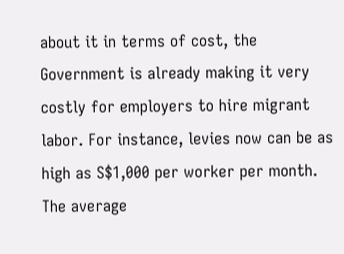about it in terms of cost, the Government is already making it very costly for employers to hire migrant labor. For instance, levies now can be as high as S$1,000 per worker per month. The average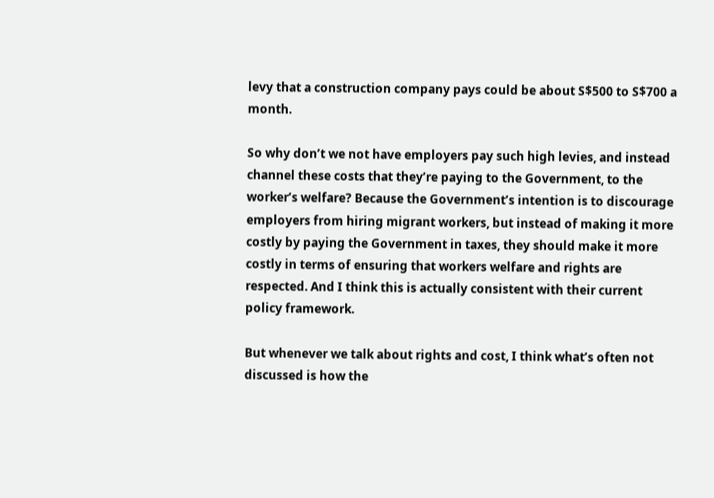levy that a construction company pays could be about S$500 to S$700 a month.

So why don’t we not have employers pay such high levies, and instead channel these costs that they’re paying to the Government, to the worker’s welfare? Because the Government’s intention is to discourage employers from hiring migrant workers, but instead of making it more costly by paying the Government in taxes, they should make it more costly in terms of ensuring that workers welfare and rights are respected. And I think this is actually consistent with their current policy framework.

But whenever we talk about rights and cost, I think what’s often not discussed is how the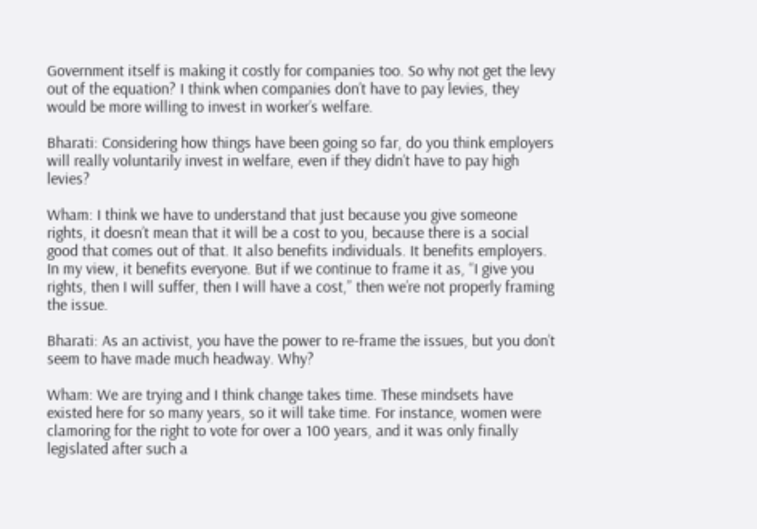Government itself is making it costly for companies too. So why not get the levy out of the equation? I think when companies don’t have to pay levies, they would be more willing to invest in worker’s welfare.

Bharati: Considering how things have been going so far, do you think employers will really voluntarily invest in welfare, even if they didn’t have to pay high levies?

Wham: I think we have to understand that just because you give someone rights, it doesn’t mean that it will be a cost to you, because there is a social good that comes out of that. It also benefits individuals. It benefits employers. In my view, it benefits everyone. But if we continue to frame it as, “I give you rights, then I will suffer, then I will have a cost,” then we’re not properly framing the issue.

Bharati: As an activist, you have the power to re-frame the issues, but you don’t seem to have made much headway. Why?

Wham: We are trying and I think change takes time. These mindsets have existed here for so many years, so it will take time. For instance, women were clamoring for the right to vote for over a 100 years, and it was only finally legislated after such a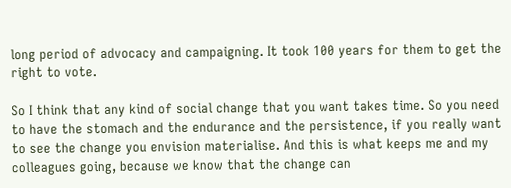long period of advocacy and campaigning. It took 100 years for them to get the right to vote.

So I think that any kind of social change that you want takes time. So you need to have the stomach and the endurance and the persistence, if you really want to see the change you envision materialise. And this is what keeps me and my colleagues going, because we know that the change can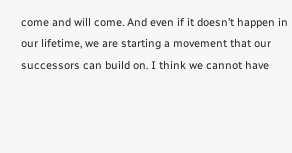come and will come. And even if it doesn’t happen in our lifetime, we are starting a movement that our successors can build on. I think we cannot have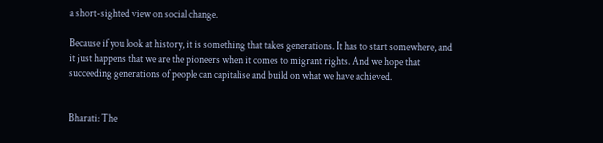a short-sighted view on social change.

Because if you look at history, it is something that takes generations. It has to start somewhere, and it just happens that we are the pioneers when it comes to migrant rights. And we hope that succeeding generations of people can capitalise and build on what we have achieved.


Bharati: The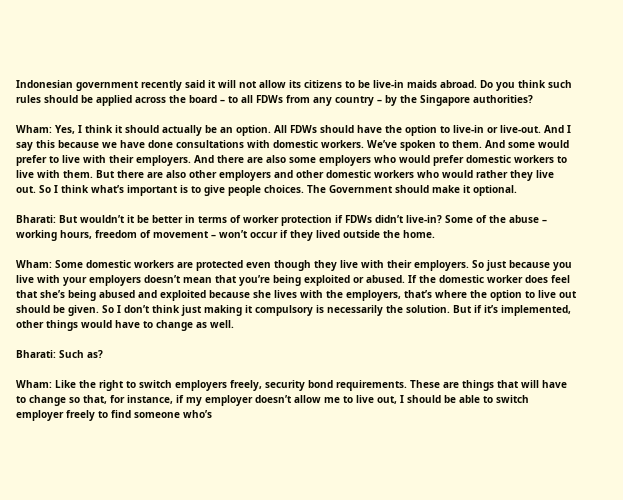Indonesian government recently said it will not allow its citizens to be live-in maids abroad. Do you think such rules should be applied across the board – to all FDWs from any country – by the Singapore authorities?

Wham: Yes, I think it should actually be an option. All FDWs should have the option to live-in or live-out. And I say this because we have done consultations with domestic workers. We’ve spoken to them. And some would prefer to live with their employers. And there are also some employers who would prefer domestic workers to live with them. But there are also other employers and other domestic workers who would rather they live out. So I think what’s important is to give people choices. The Government should make it optional.

Bharati: But wouldn’t it be better in terms of worker protection if FDWs didn’t live-in? Some of the abuse – working hours, freedom of movement – won’t occur if they lived outside the home.

Wham: Some domestic workers are protected even though they live with their employers. So just because you live with your employers doesn’t mean that you’re being exploited or abused. If the domestic worker does feel that she’s being abused and exploited because she lives with the employers, that’s where the option to live out should be given. So I don’t think just making it compulsory is necessarily the solution. But if it’s implemented, other things would have to change as well.

Bharati: Such as?

Wham: Like the right to switch employers freely, security bond requirements. These are things that will have to change so that, for instance, if my employer doesn’t allow me to live out, I should be able to switch employer freely to find someone who’s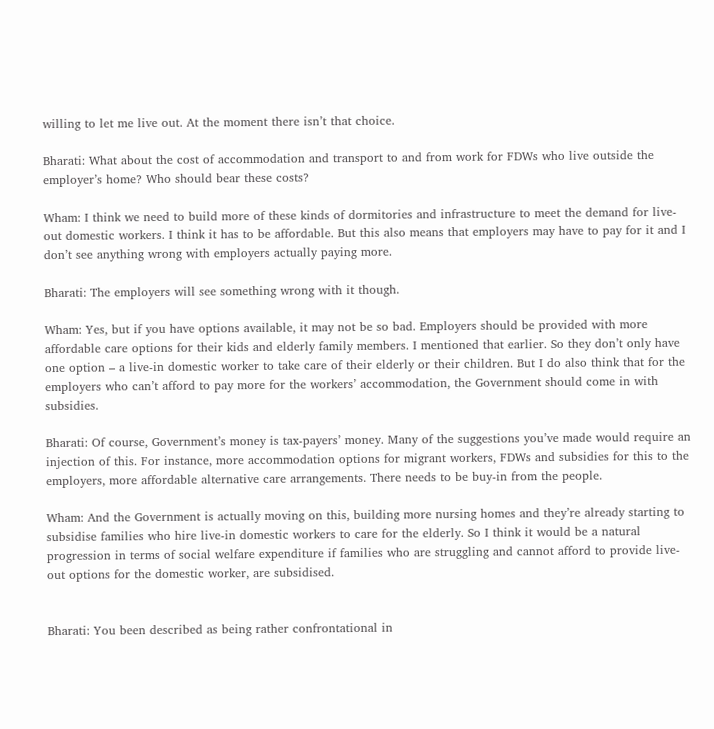willing to let me live out. At the moment there isn’t that choice.

Bharati: What about the cost of accommodation and transport to and from work for FDWs who live outside the employer’s home? Who should bear these costs?

Wham: I think we need to build more of these kinds of dormitories and infrastructure to meet the demand for live-out domestic workers. I think it has to be affordable. But this also means that employers may have to pay for it and I don’t see anything wrong with employers actually paying more.

Bharati: The employers will see something wrong with it though.

Wham: Yes, but if you have options available, it may not be so bad. Employers should be provided with more affordable care options for their kids and elderly family members. I mentioned that earlier. So they don’t only have one option – a live-in domestic worker to take care of their elderly or their children. But I do also think that for the employers who can’t afford to pay more for the workers’ accommodation, the Government should come in with subsidies.

Bharati: Of course, Government’s money is tax-payers’ money. Many of the suggestions you’ve made would require an injection of this. For instance, more accommodation options for migrant workers, FDWs and subsidies for this to the employers, more affordable alternative care arrangements. There needs to be buy-in from the people.

Wham: And the Government is actually moving on this, building more nursing homes and they’re already starting to subsidise families who hire live-in domestic workers to care for the elderly. So I think it would be a natural progression in terms of social welfare expenditure if families who are struggling and cannot afford to provide live-out options for the domestic worker, are subsidised.


Bharati: You been described as being rather confrontational in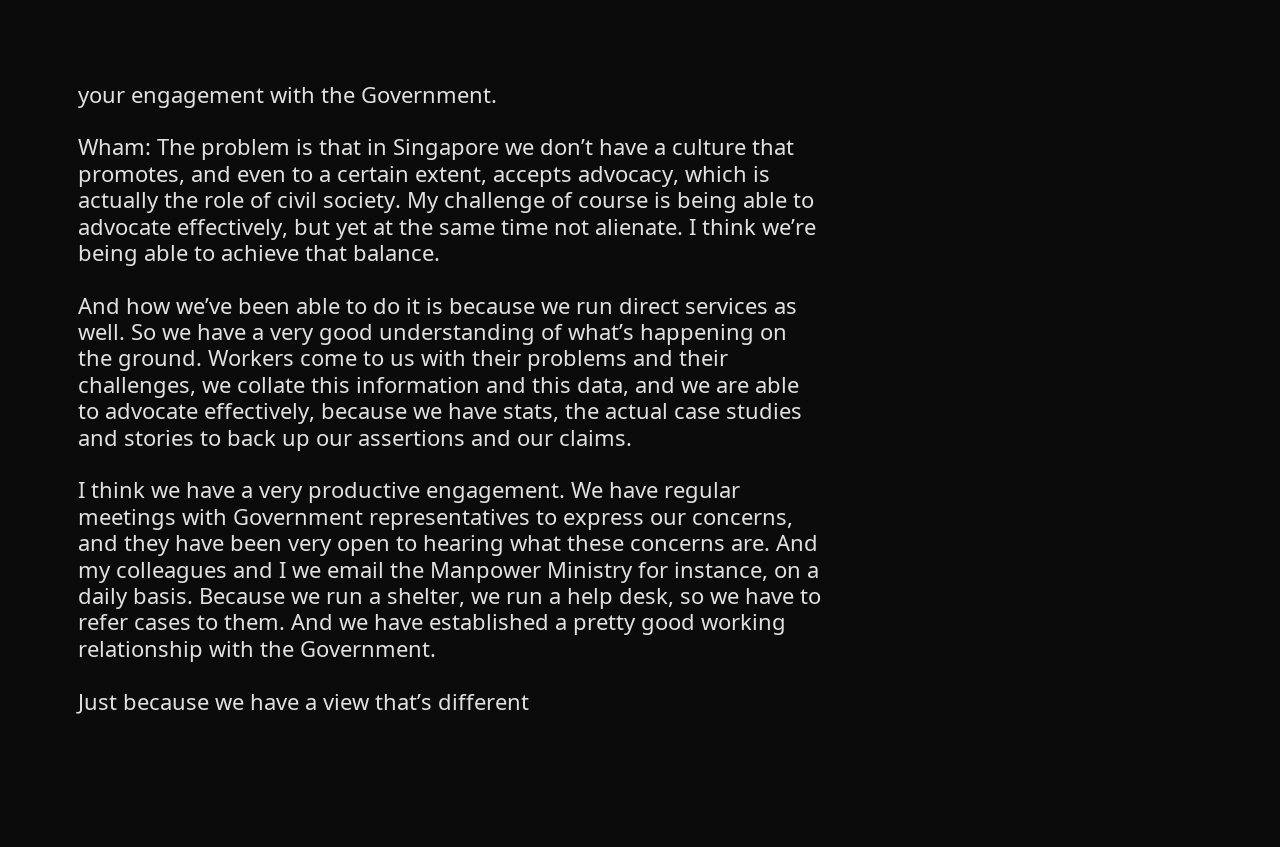your engagement with the Government.

Wham: The problem is that in Singapore we don’t have a culture that promotes, and even to a certain extent, accepts advocacy, which is actually the role of civil society. My challenge of course is being able to advocate effectively, but yet at the same time not alienate. I think we’re being able to achieve that balance.

And how we’ve been able to do it is because we run direct services as well. So we have a very good understanding of what’s happening on the ground. Workers come to us with their problems and their challenges, we collate this information and this data, and we are able to advocate effectively, because we have stats, the actual case studies and stories to back up our assertions and our claims.

I think we have a very productive engagement. We have regular meetings with Government representatives to express our concerns, and they have been very open to hearing what these concerns are. And my colleagues and I we email the Manpower Ministry for instance, on a daily basis. Because we run a shelter, we run a help desk, so we have to refer cases to them. And we have established a pretty good working relationship with the Government.

Just because we have a view that’s different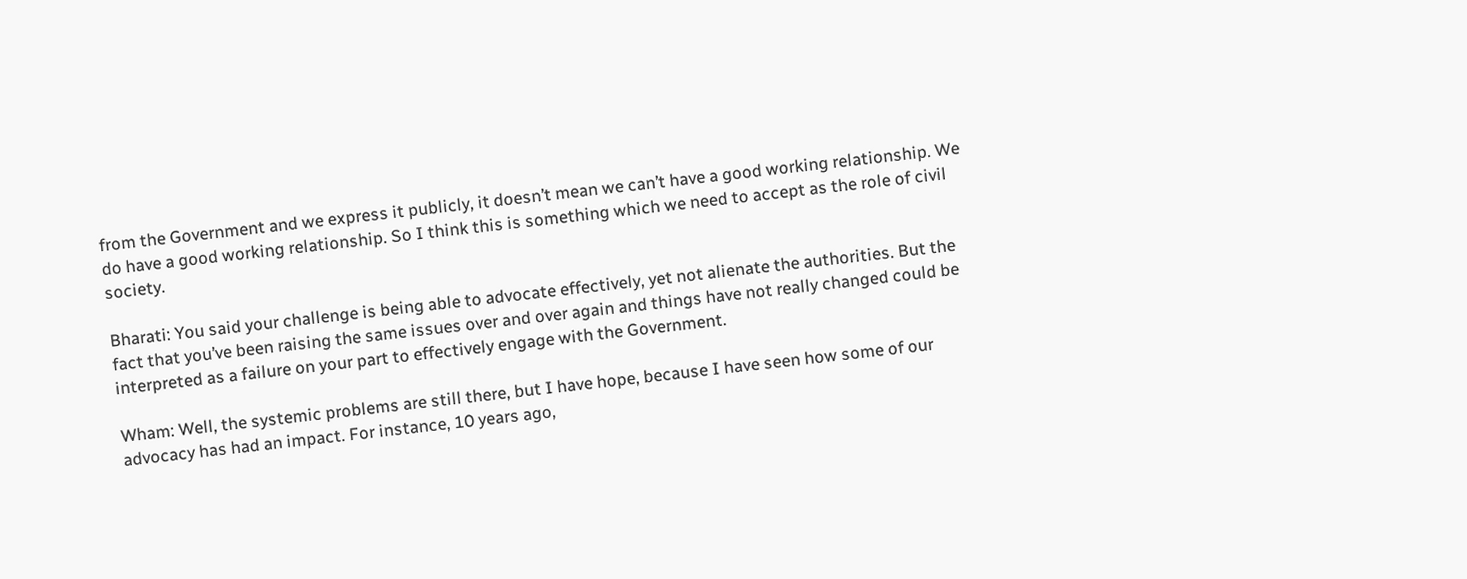from the Government and we express it publicly, it doesn’t mean we can’t have a good working relationship. We do have a good working relationship. So I think this is something which we need to accept as the role of civil society.

Bharati: You said your challenge is being able to advocate effectively, yet not alienate the authorities. But the fact that you’ve been raising the same issues over and over again and things have not really changed could be interpreted as a failure on your part to effectively engage with the Government.

Wham: Well, the systemic problems are still there, but I have hope, because I have seen how some of our advocacy has had an impact. For instance, 10 years ago,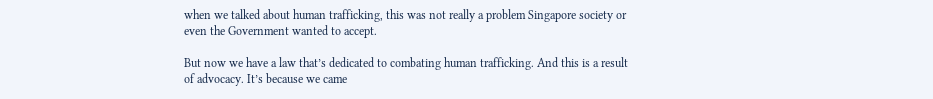when we talked about human trafficking, this was not really a problem Singapore society or even the Government wanted to accept.

But now we have a law that’s dedicated to combating human trafficking. And this is a result of advocacy. It’s because we came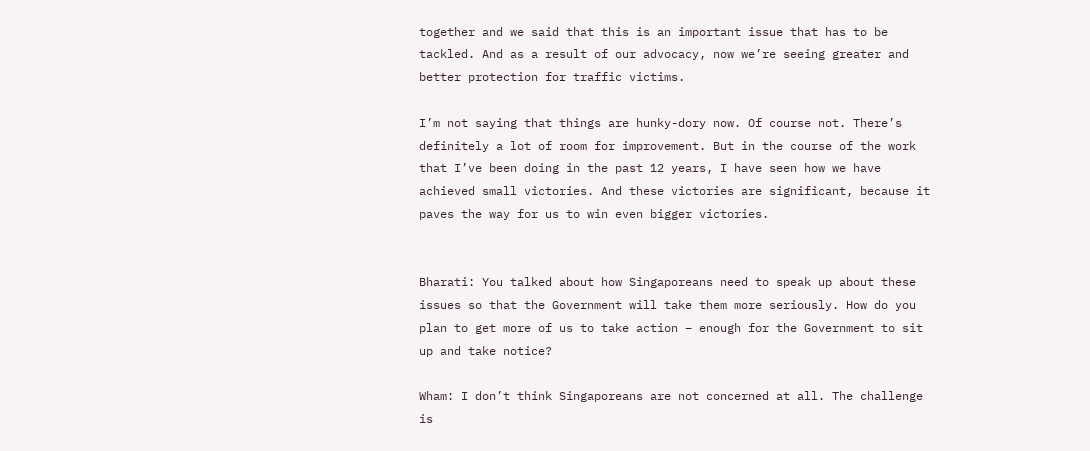together and we said that this is an important issue that has to be tackled. And as a result of our advocacy, now we’re seeing greater and better protection for traffic victims.

I’m not saying that things are hunky-dory now. Of course not. There’s definitely a lot of room for improvement. But in the course of the work that I’ve been doing in the past 12 years, I have seen how we have achieved small victories. And these victories are significant, because it paves the way for us to win even bigger victories.


Bharati: You talked about how Singaporeans need to speak up about these issues so that the Government will take them more seriously. How do you plan to get more of us to take action – enough for the Government to sit up and take notice?

Wham: I don’t think Singaporeans are not concerned at all. The challenge is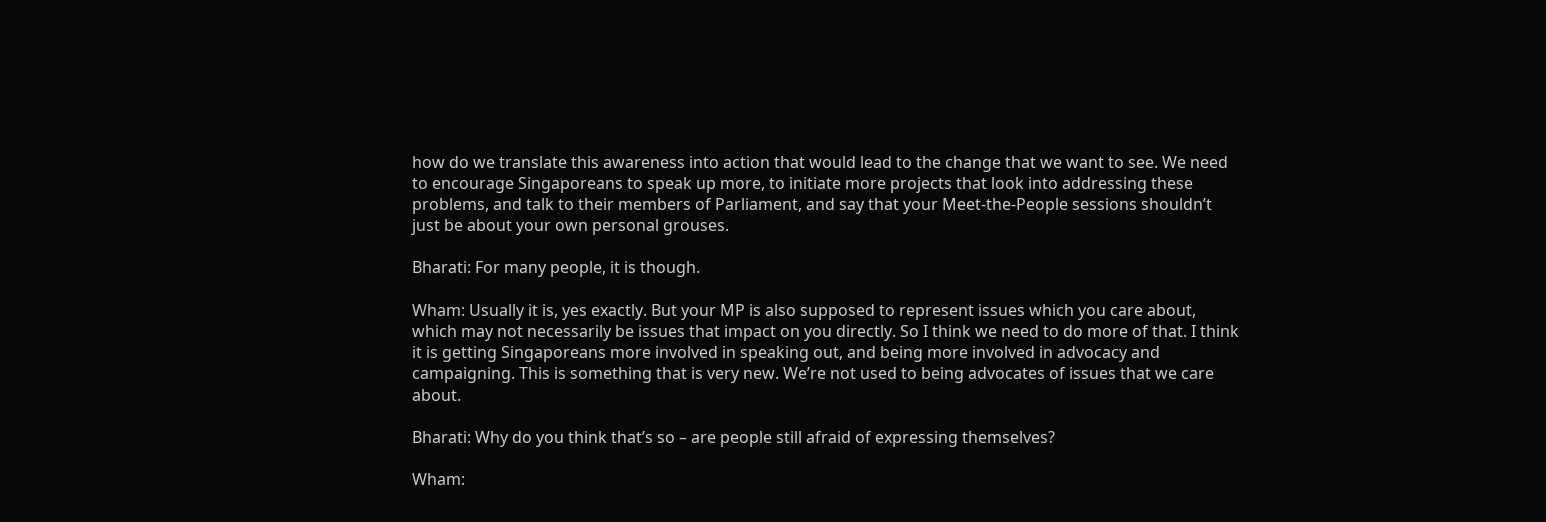how do we translate this awareness into action that would lead to the change that we want to see. We need to encourage Singaporeans to speak up more, to initiate more projects that look into addressing these problems, and talk to their members of Parliament, and say that your Meet-the-People sessions shouldn’t just be about your own personal grouses.

Bharati: For many people, it is though.

Wham: Usually it is, yes exactly. But your MP is also supposed to represent issues which you care about, which may not necessarily be issues that impact on you directly. So I think we need to do more of that. I think it is getting Singaporeans more involved in speaking out, and being more involved in advocacy and campaigning. This is something that is very new. We’re not used to being advocates of issues that we care about.

Bharati: Why do you think that’s so – are people still afraid of expressing themselves?

Wham: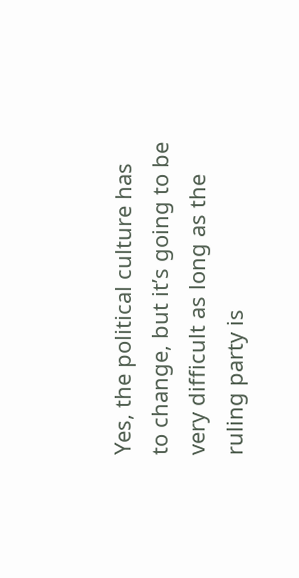Yes, the political culture has to change, but it’s going to be very difficult as long as the ruling party is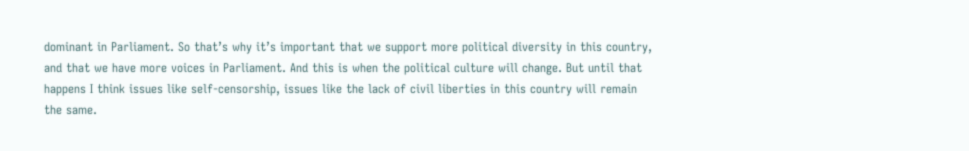dominant in Parliament. So that’s why it’s important that we support more political diversity in this country, and that we have more voices in Parliament. And this is when the political culture will change. But until that happens I think issues like self-censorship, issues like the lack of civil liberties in this country will remain the same.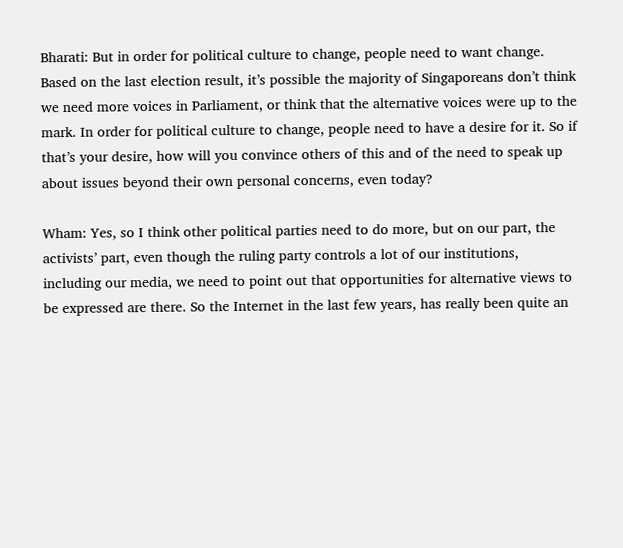Bharati: But in order for political culture to change, people need to want change. Based on the last election result, it’s possible the majority of Singaporeans don’t think we need more voices in Parliament, or think that the alternative voices were up to the mark. In order for political culture to change, people need to have a desire for it. So if that’s your desire, how will you convince others of this and of the need to speak up about issues beyond their own personal concerns, even today?

Wham: Yes, so I think other political parties need to do more, but on our part, the activists’ part, even though the ruling party controls a lot of our institutions, including our media, we need to point out that opportunities for alternative views to be expressed are there. So the Internet in the last few years, has really been quite an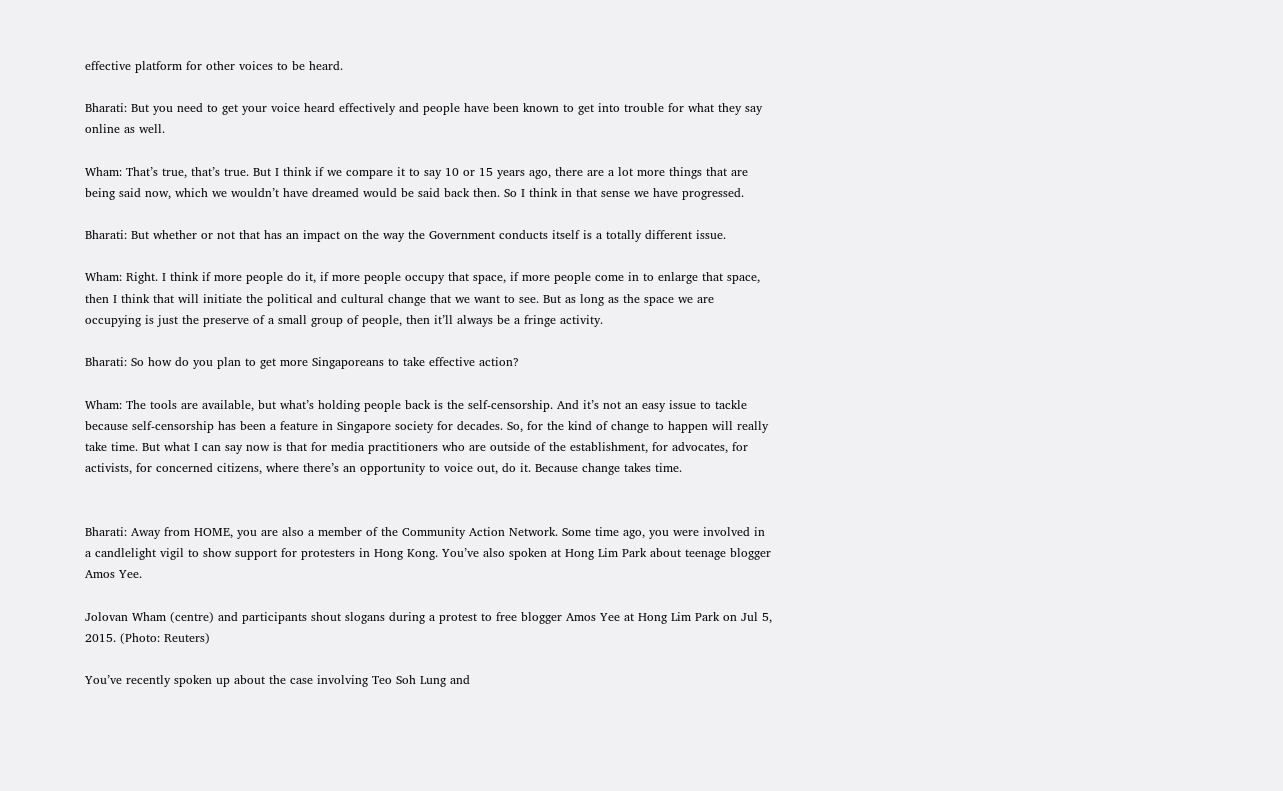effective platform for other voices to be heard.

Bharati: But you need to get your voice heard effectively and people have been known to get into trouble for what they say online as well.

Wham: That’s true, that’s true. But I think if we compare it to say 10 or 15 years ago, there are a lot more things that are being said now, which we wouldn’t have dreamed would be said back then. So I think in that sense we have progressed.

Bharati: But whether or not that has an impact on the way the Government conducts itself is a totally different issue.

Wham: Right. I think if more people do it, if more people occupy that space, if more people come in to enlarge that space, then I think that will initiate the political and cultural change that we want to see. But as long as the space we are occupying is just the preserve of a small group of people, then it’ll always be a fringe activity.

Bharati: So how do you plan to get more Singaporeans to take effective action?

Wham: The tools are available, but what’s holding people back is the self-censorship. And it’s not an easy issue to tackle because self-censorship has been a feature in Singapore society for decades. So, for the kind of change to happen will really take time. But what I can say now is that for media practitioners who are outside of the establishment, for advocates, for activists, for concerned citizens, where there’s an opportunity to voice out, do it. Because change takes time.


Bharati: Away from HOME, you are also a member of the Community Action Network. Some time ago, you were involved in a candlelight vigil to show support for protesters in Hong Kong. You’ve also spoken at Hong Lim Park about teenage blogger Amos Yee.

Jolovan Wham (centre) and participants shout slogans during a protest to free blogger Amos Yee at Hong Lim Park on Jul 5, 2015. (Photo: Reuters)

You’ve recently spoken up about the case involving Teo Soh Lung and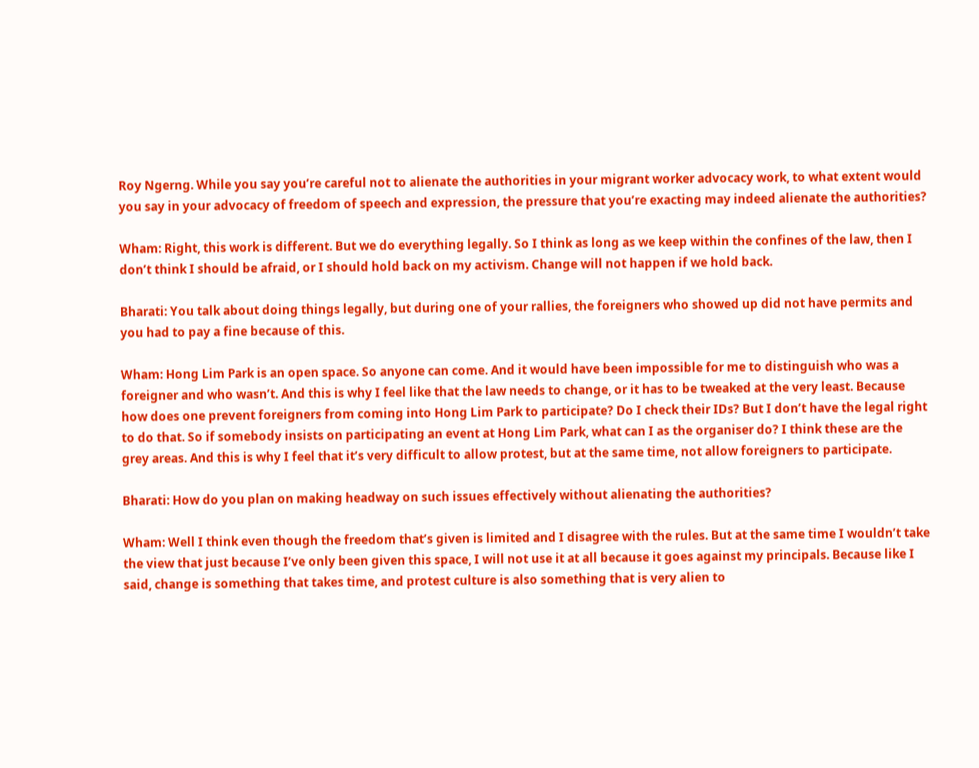Roy Ngerng. While you say you’re careful not to alienate the authorities in your migrant worker advocacy work, to what extent would you say in your advocacy of freedom of speech and expression, the pressure that you’re exacting may indeed alienate the authorities?

Wham: Right, this work is different. But we do everything legally. So I think as long as we keep within the confines of the law, then I don’t think I should be afraid, or I should hold back on my activism. Change will not happen if we hold back.

Bharati: You talk about doing things legally, but during one of your rallies, the foreigners who showed up did not have permits and you had to pay a fine because of this.

Wham: Hong Lim Park is an open space. So anyone can come. And it would have been impossible for me to distinguish who was a foreigner and who wasn’t. And this is why I feel like that the law needs to change, or it has to be tweaked at the very least. Because how does one prevent foreigners from coming into Hong Lim Park to participate? Do I check their IDs? But I don’t have the legal right to do that. So if somebody insists on participating an event at Hong Lim Park, what can I as the organiser do? I think these are the grey areas. And this is why I feel that it’s very difficult to allow protest, but at the same time, not allow foreigners to participate.

Bharati: How do you plan on making headway on such issues effectively without alienating the authorities?

Wham: Well I think even though the freedom that’s given is limited and I disagree with the rules. But at the same time I wouldn’t take the view that just because I’ve only been given this space, I will not use it at all because it goes against my principals. Because like I said, change is something that takes time, and protest culture is also something that is very alien to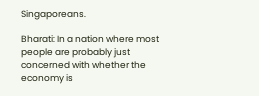Singaporeans.

Bharati: In a nation where most people are probably just concerned with whether the economy is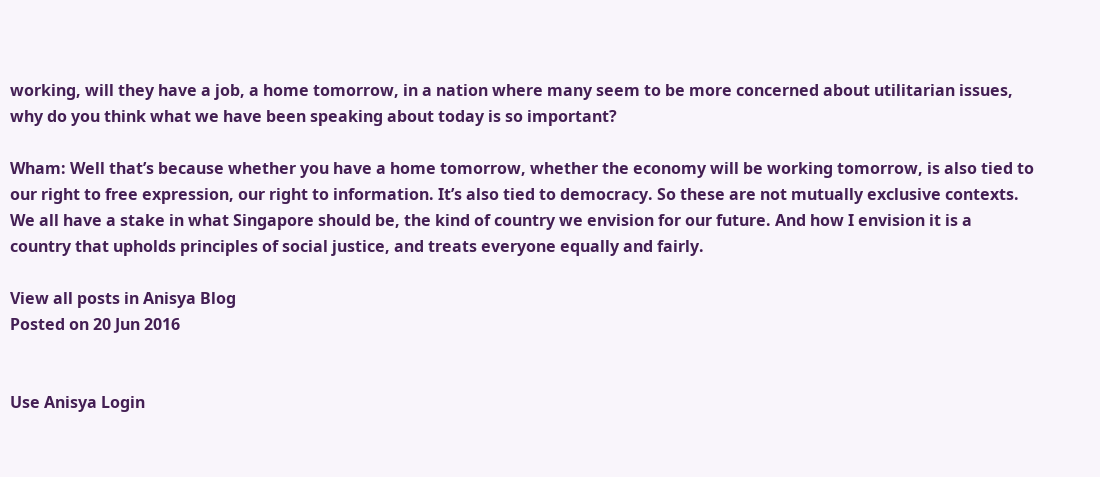working, will they have a job, a home tomorrow, in a nation where many seem to be more concerned about utilitarian issues, why do you think what we have been speaking about today is so important?

Wham: Well that’s because whether you have a home tomorrow, whether the economy will be working tomorrow, is also tied to our right to free expression, our right to information. It’s also tied to democracy. So these are not mutually exclusive contexts. We all have a stake in what Singapore should be, the kind of country we envision for our future. And how I envision it is a country that upholds principles of social justice, and treats everyone equally and fairly.

View all posts in Anisya Blog
Posted on 20 Jun 2016


Use Anisya Login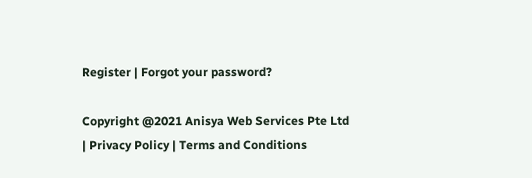Register | Forgot your password?

Copyright @2021 Anisya Web Services Pte Ltd | Privacy Policy | Terms and Conditions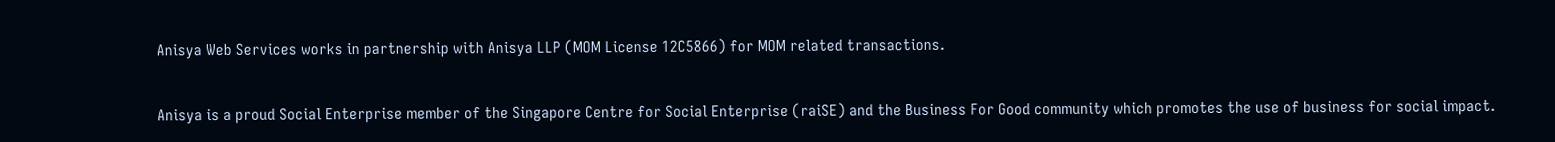Anisya Web Services works in partnership with Anisya LLP (MOM License 12C5866) for MOM related transactions.

Anisya is a proud Social Enterprise member of the Singapore Centre for Social Enterprise (raiSE) and the Business For Good community which promotes the use of business for social impact.